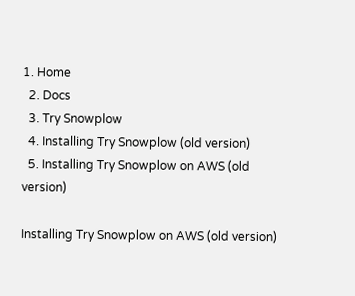1. Home
  2. Docs
  3. Try Snowplow
  4. Installing Try Snowplow (old version)
  5. Installing Try Snowplow on AWS (old version)

Installing Try Snowplow on AWS (old version)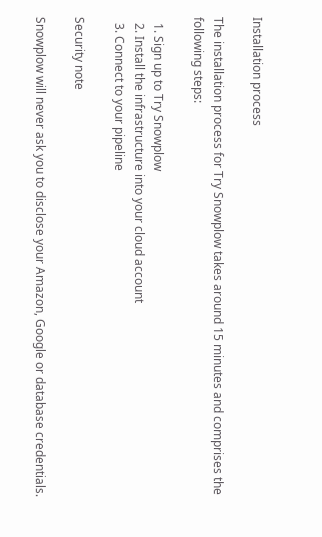Installation process

The installation process for Try Snowplow takes around 15 minutes and comprises the following steps:

  1. Sign up to Try Snowplow
  2. Install the infrastructure into your cloud account
  3. Connect to your pipeline

Security note

Snowplow will never ask you to disclose your Amazon, Google or database credentials.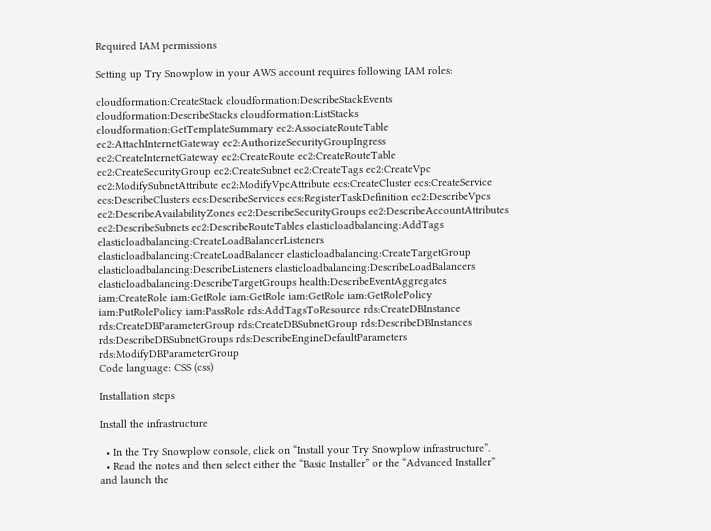Required IAM permissions

Setting up Try Snowplow in your AWS account requires following IAM roles:

cloudformation:CreateStack cloudformation:DescribeStackEvents cloudformation:DescribeStacks cloudformation:ListStacks cloudformation:GetTemplateSummary ec2:AssociateRouteTable ec2:AttachInternetGateway ec2:AuthorizeSecurityGroupIngress ec2:CreateInternetGateway ec2:CreateRoute ec2:CreateRouteTable ec2:CreateSecurityGroup ec2:CreateSubnet ec2:CreateTags ec2:CreateVpc ec2:ModifySubnetAttribute ec2:ModifyVpcAttribute ecs:CreateCluster ecs:CreateService ecs:DescribeClusters ecs:DescribeServices ecs:RegisterTaskDefinition ec2:DescribeVpcs ec2:DescribeAvailabilityZones ec2:DescribeSecurityGroups ec2:DescribeAccountAttributes ec2:DescribeSubnets ec2:DescribeRouteTables elasticloadbalancing:AddTags elasticloadbalancing:CreateLoadBalancerListeners elasticloadbalancing:CreateLoadBalancer elasticloadbalancing:CreateTargetGroup elasticloadbalancing:DescribeListeners elasticloadbalancing:DescribeLoadBalancers elasticloadbalancing:DescribeTargetGroups health:DescribeEventAggregates iam:CreateRole iam:GetRole iam:GetRole iam:GetRole iam:GetRolePolicy iam:PutRolePolicy iam:PassRole rds:AddTagsToResource rds:CreateDBInstance rds:CreateDBParameterGroup rds:CreateDBSubnetGroup rds:DescribeDBInstances rds:DescribeDBSubnetGroups rds:DescribeEngineDefaultParameters rds:ModifyDBParameterGroup
Code language: CSS (css)

Installation steps

Install the infrastructure

  • In the Try Snowplow console, click on “Install your Try Snowplow infrastructure”.
  • Read the notes and then select either the “Basic Installer” or the “Advanced Installer” and launch the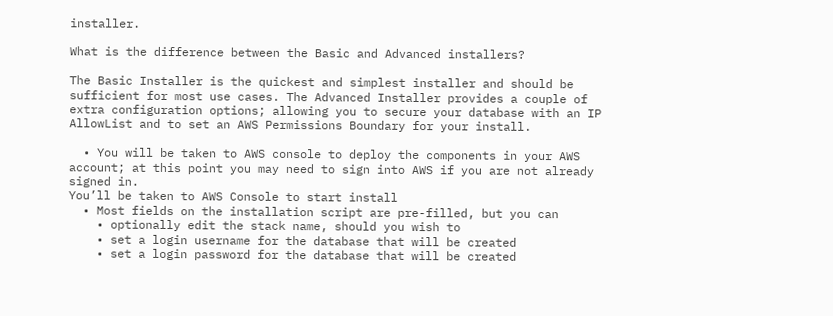installer.

What is the difference between the Basic and Advanced installers?

The Basic Installer is the quickest and simplest installer and should be sufficient for most use cases. The Advanced Installer provides a couple of extra configuration options; allowing you to secure your database with an IP AllowList and to set an AWS Permissions Boundary for your install.

  • You will be taken to AWS console to deploy the components in your AWS account; at this point you may need to sign into AWS if you are not already signed in.
You’ll be taken to AWS Console to start install
  • Most fields on the installation script are pre-filled, but you can
    • optionally edit the stack name, should you wish to
    • set a login username for the database that will be created
    • set a login password for the database that will be created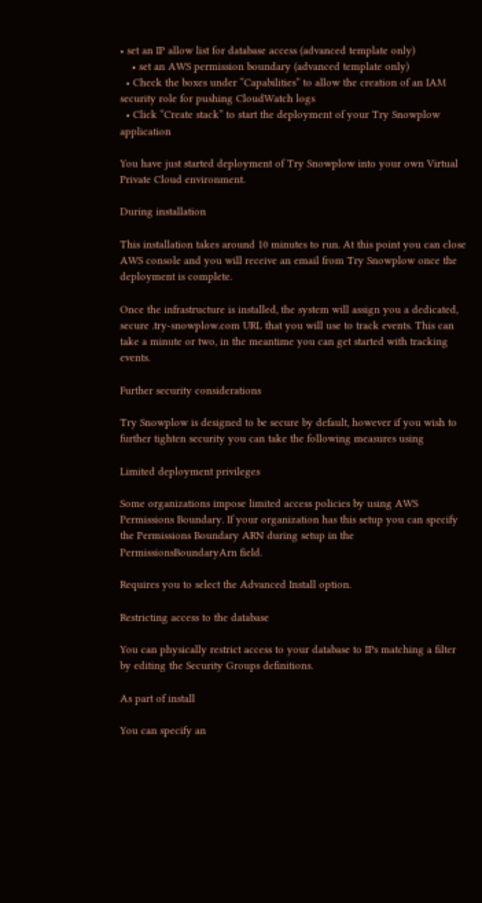• set an IP allow list for database access (advanced template only)
    • set an AWS permission boundary (advanced template only)
  • Check the boxes under “Capabilities” to allow the creation of an IAM security role for pushing CloudWatch logs
  • Click “Create stack” to start the deployment of your Try Snowplow application

You have just started deployment of Try Snowplow into your own Virtual Private Cloud environment.

During installation

This installation takes around 10 minutes to run. At this point you can close AWS console and you will receive an email from Try Snowplow once the deployment is complete.

Once the infrastructure is installed, the system will assign you a dedicated, secure .try-snowplow.com URL that you will use to track events. This can take a minute or two, in the meantime you can get started with tracking events.

Further security considerations

Try Snowplow is designed to be secure by default, however if you wish to further tighten security you can take the following measures using

Limited deployment privileges

Some organizations impose limited access policies by using AWS Permissions Boundary. If your organization has this setup you can specify the Permissions Boundary ARN during setup in the PermissionsBoundaryArn field.

Requires you to select the Advanced Install option.

Restricting access to the database

You can physically restrict access to your database to IPs matching a filter by editing the Security Groups definitions.

As part of install

You can specify an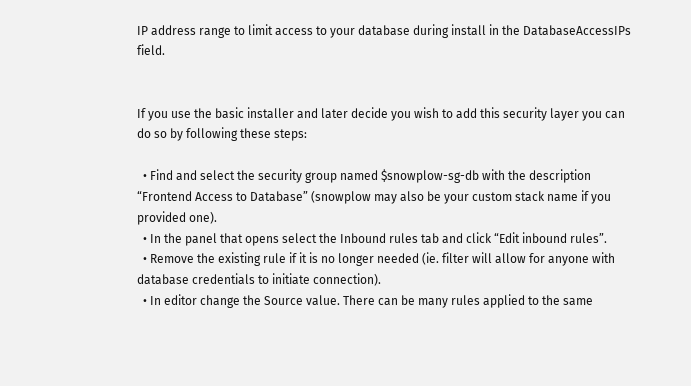IP address range to limit access to your database during install in the DatabaseAccessIPs field.


If you use the basic installer and later decide you wish to add this security layer you can do so by following these steps:

  • Find and select the security group named $snowplow-sg-db with the description “Frontend Access to Database” (snowplow may also be your custom stack name if you provided one).
  • In the panel that opens select the Inbound rules tab and click “Edit inbound rules”.
  • Remove the existing rule if it is no longer needed (ie. filter will allow for anyone with database credentials to initiate connection).
  • In editor change the Source value. There can be many rules applied to the same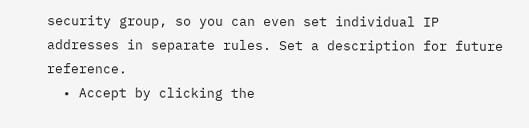security group, so you can even set individual IP addresses in separate rules. Set a description for future reference.
  • Accept by clicking the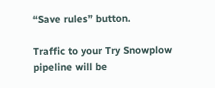“Save rules” button.

Traffic to your Try Snowplow pipeline will be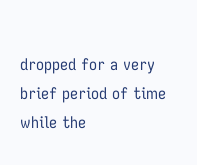dropped for a very brief period of time while the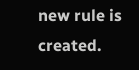new rule is created.